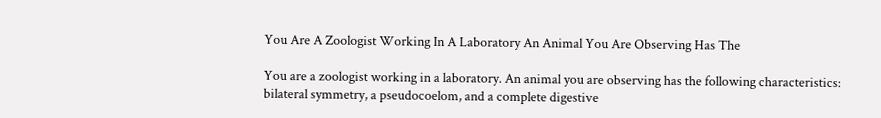You Are A Zoologist Working In A Laboratory An Animal You Are Observing Has The

You are a zoologist working in a laboratory. An animal you are observing has the following characteristics: bilateral symmetry, a pseudocoelom, and a complete digestive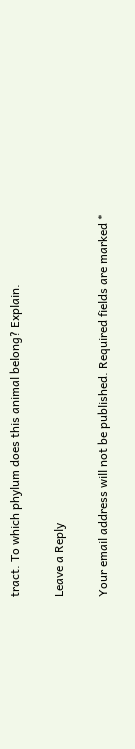tract. To which phylum does this animal belong? Explain.

Leave a Reply

Your email address will not be published. Required fields are marked *